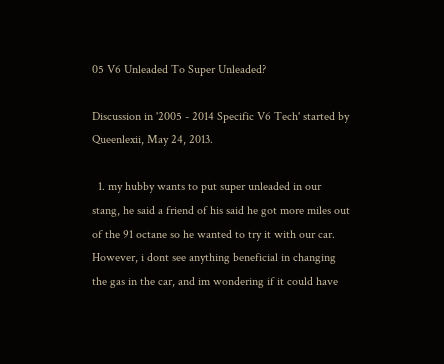05 V6 Unleaded To Super Unleaded?

Discussion in '2005 - 2014 Specific V6 Tech' started by Queenlexii, May 24, 2013.

  1. my hubby wants to put super unleaded in our stang, he said a friend of his said he got more miles out of the 91 octane so he wanted to try it with our car. However, i dont see anything beneficial in changing the gas in the car, and im wondering if it could have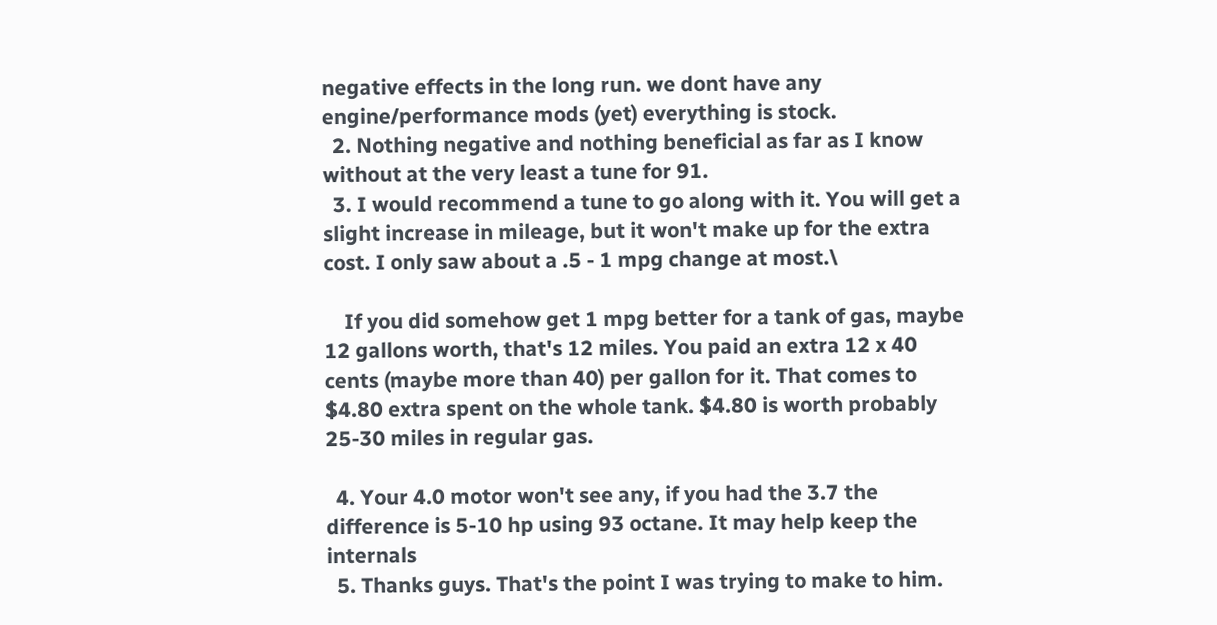negative effects in the long run. we dont have any engine/performance mods (yet) everything is stock.
  2. Nothing negative and nothing beneficial as far as I know without at the very least a tune for 91.
  3. I would recommend a tune to go along with it. You will get a slight increase in mileage, but it won't make up for the extra cost. I only saw about a .5 - 1 mpg change at most.\

    If you did somehow get 1 mpg better for a tank of gas, maybe 12 gallons worth, that's 12 miles. You paid an extra 12 x 40 cents (maybe more than 40) per gallon for it. That comes to $4.80 extra spent on the whole tank. $4.80 is worth probably 25-30 miles in regular gas.

  4. Your 4.0 motor won't see any, if you had the 3.7 the difference is 5-10 hp using 93 octane. It may help keep the internals
  5. Thanks guys. That's the point I was trying to make to him.